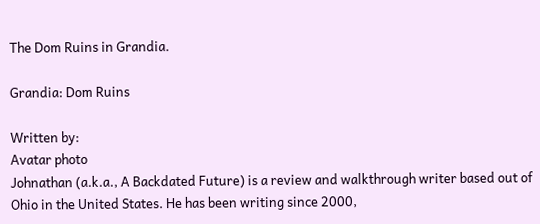The Dom Ruins in Grandia.

Grandia: Dom Ruins

Written by:
Avatar photo
Johnathan (a.k.a., A Backdated Future) is a review and walkthrough writer based out of Ohio in the United States. He has been writing since 2000,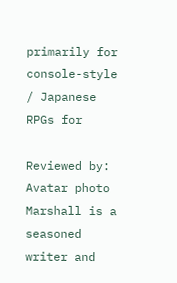primarily for console-style / Japanese RPGs for

Reviewed by:
Avatar photo
Marshall is a seasoned writer and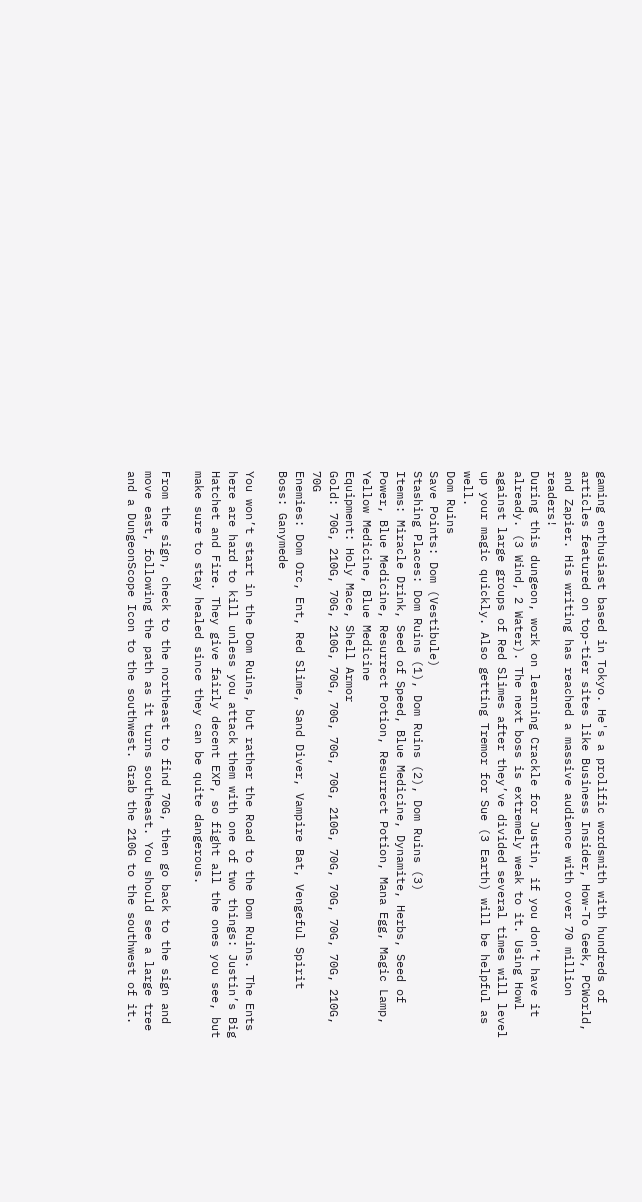gaming enthusiast based in Tokyo. He's a prolific wordsmith with hundreds of articles featured on top-tier sites like Business Insider, How-To Geek, PCWorld, and Zapier. His writing has reached a massive audience with over 70 million readers!
During this dungeon, work on learning Crackle for Justin, if you don’t have it already. (3 Wind, 2 Water). The next boss is extremely weak to it. Using Howl against large groups of Red Slimes after they’ve divided several times will level up your magic quickly. Also getting Tremor for Sue (3 Earth) will be helpful as well.
Dom Ruins
Save Points: Dom (Vestibule)
Stashing Places: Dom Ruins (1), Dom Ruins (2), Dom Ruins (3)
Items: Miracle Drink, Seed of Speed, Blue Medicine, Dynamite, Herbs, Seed of Power, Blue Medicine, Resurrect Potion, Resurrect Potion, Mana Egg, Magic Lamp, Yellow Medicine, Blue Medicine
Equipment: Holy Mace, Shell Armor
Gold: 70G, 210G, 70G, 210G, 70G, 70G, 70G, 70G, 210G, 70G, 70G, 70G, 70G, 210G, 70G
Enemies: Dom Orc, Ent, Red Slime, Sand Diver, Vampire Bat, Vengeful Spirit
Boss: Ganymede

You won’t start in the Dom Ruins, but rather the Road to the Dom Ruins. The Ents here are hard to kill unless you attack them with one of two things: Justin’s Big Hatchet and Fire. They give fairly decent EXP, so fight all the ones you see, but make sure to stay healed since they can be quite dangerous.

From the sign, check to the northeast to find 70G, then go back to the sign and move east, following the path as it turns southeast. You should see a large tree and a DungeonScope Icon to the southwest. Grab the 210G to the southwest of it.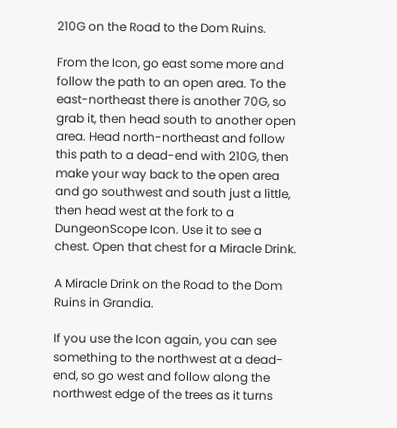210G on the Road to the Dom Ruins.

From the Icon, go east some more and follow the path to an open area. To the east-northeast there is another 70G, so grab it, then head south to another open area. Head north-northeast and follow this path to a dead-end with 210G, then make your way back to the open area and go southwest and south just a little, then head west at the fork to a DungeonScope Icon. Use it to see a chest. Open that chest for a Miracle Drink.

A Miracle Drink on the Road to the Dom Ruins in Grandia.

If you use the Icon again, you can see something to the northwest at a dead-end, so go west and follow along the northwest edge of the trees as it turns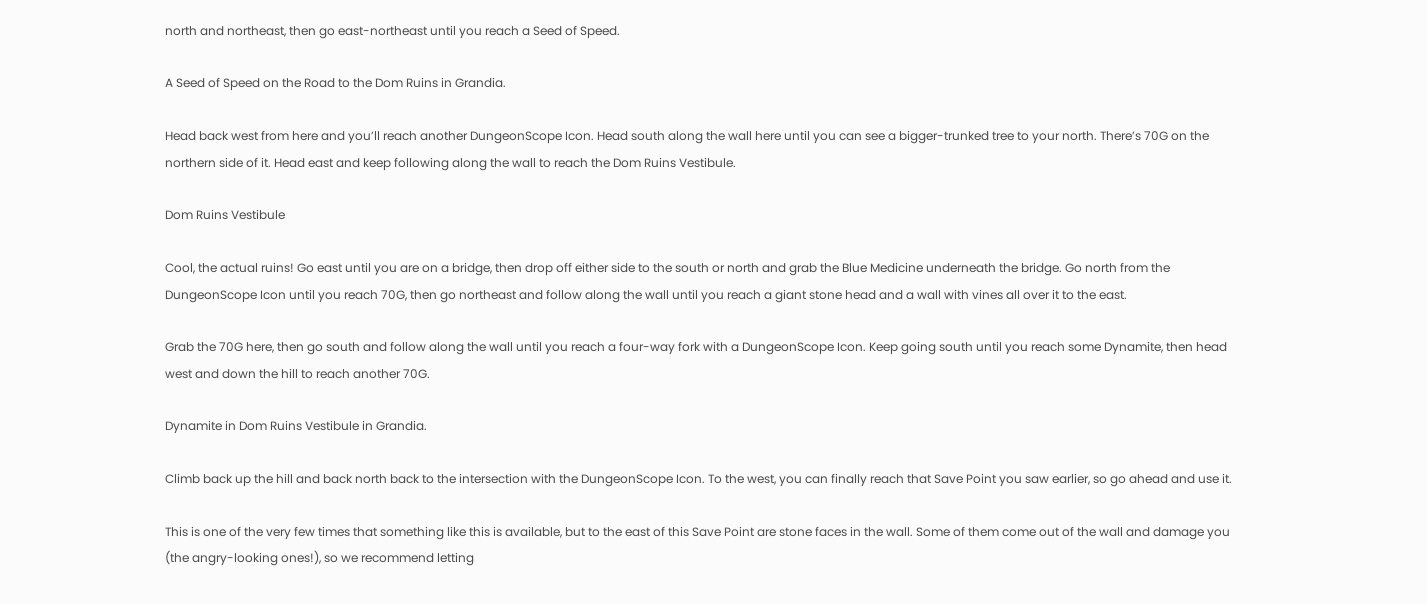north and northeast, then go east-northeast until you reach a Seed of Speed.

A Seed of Speed on the Road to the Dom Ruins in Grandia.

Head back west from here and you’ll reach another DungeonScope Icon. Head south along the wall here until you can see a bigger-trunked tree to your north. There’s 70G on the northern side of it. Head east and keep following along the wall to reach the Dom Ruins Vestibule.

Dom Ruins Vestibule

Cool, the actual ruins! Go east until you are on a bridge, then drop off either side to the south or north and grab the Blue Medicine underneath the bridge. Go north from the DungeonScope Icon until you reach 70G, then go northeast and follow along the wall until you reach a giant stone head and a wall with vines all over it to the east.

Grab the 70G here, then go south and follow along the wall until you reach a four-way fork with a DungeonScope Icon. Keep going south until you reach some Dynamite, then head west and down the hill to reach another 70G.

Dynamite in Dom Ruins Vestibule in Grandia.

Climb back up the hill and back north back to the intersection with the DungeonScope Icon. To the west, you can finally reach that Save Point you saw earlier, so go ahead and use it.

This is one of the very few times that something like this is available, but to the east of this Save Point are stone faces in the wall. Some of them come out of the wall and damage you (the angry-looking ones!), so we recommend letting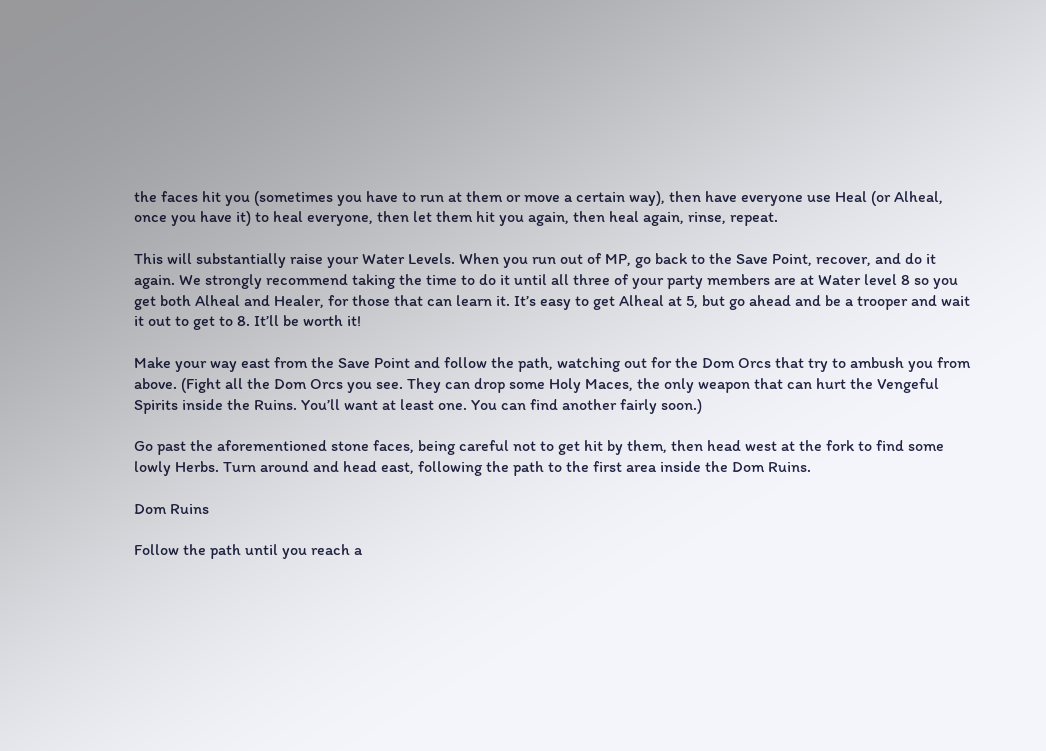the faces hit you (sometimes you have to run at them or move a certain way), then have everyone use Heal (or Alheal, once you have it) to heal everyone, then let them hit you again, then heal again, rinse, repeat.

This will substantially raise your Water Levels. When you run out of MP, go back to the Save Point, recover, and do it again. We strongly recommend taking the time to do it until all three of your party members are at Water level 8 so you get both Alheal and Healer, for those that can learn it. It’s easy to get Alheal at 5, but go ahead and be a trooper and wait it out to get to 8. It’ll be worth it!

Make your way east from the Save Point and follow the path, watching out for the Dom Orcs that try to ambush you from above. (Fight all the Dom Orcs you see. They can drop some Holy Maces, the only weapon that can hurt the Vengeful Spirits inside the Ruins. You’ll want at least one. You can find another fairly soon.)

Go past the aforementioned stone faces, being careful not to get hit by them, then head west at the fork to find some lowly Herbs. Turn around and head east, following the path to the first area inside the Dom Ruins.

Dom Ruins

Follow the path until you reach a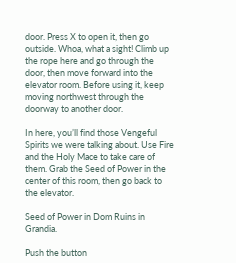door. Press X to open it, then go outside. Whoa, what a sight! Climb up the rope here and go through the door, then move forward into the elevator room. Before using it, keep moving northwest through the doorway to another door.

In here, you’ll find those Vengeful Spirits we were talking about. Use Fire and the Holy Mace to take care of them. Grab the Seed of Power in the center of this room, then go back to the elevator.

Seed of Power in Dom Ruins in Grandia.

Push the button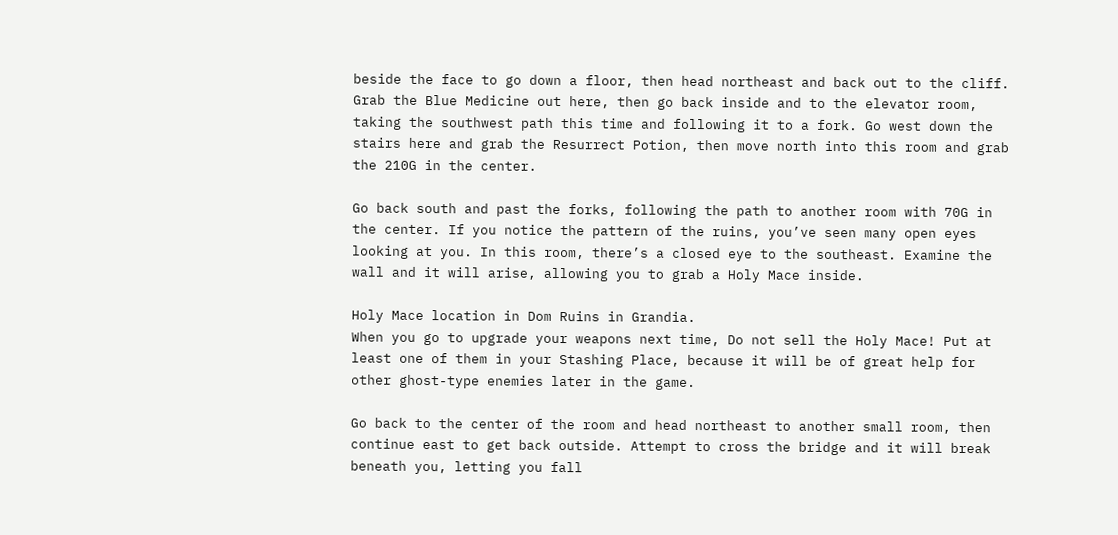beside the face to go down a floor, then head northeast and back out to the cliff. Grab the Blue Medicine out here, then go back inside and to the elevator room, taking the southwest path this time and following it to a fork. Go west down the stairs here and grab the Resurrect Potion, then move north into this room and grab the 210G in the center.

Go back south and past the forks, following the path to another room with 70G in the center. If you notice the pattern of the ruins, you’ve seen many open eyes looking at you. In this room, there’s a closed eye to the southeast. Examine the wall and it will arise, allowing you to grab a Holy Mace inside.

Holy Mace location in Dom Ruins in Grandia.
When you go to upgrade your weapons next time, Do not sell the Holy Mace! Put at least one of them in your Stashing Place, because it will be of great help for other ghost-type enemies later in the game.

Go back to the center of the room and head northeast to another small room, then continue east to get back outside. Attempt to cross the bridge and it will break beneath you, letting you fall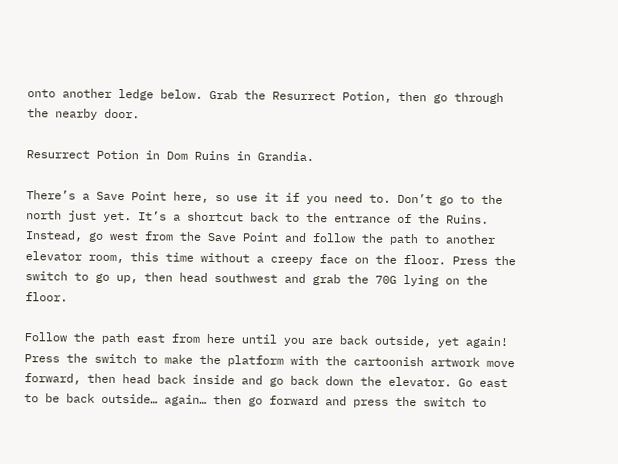onto another ledge below. Grab the Resurrect Potion, then go through the nearby door.

Resurrect Potion in Dom Ruins in Grandia.

There’s a Save Point here, so use it if you need to. Don’t go to the north just yet. It’s a shortcut back to the entrance of the Ruins. Instead, go west from the Save Point and follow the path to another elevator room, this time without a creepy face on the floor. Press the switch to go up, then head southwest and grab the 70G lying on the floor.

Follow the path east from here until you are back outside, yet again! Press the switch to make the platform with the cartoonish artwork move forward, then head back inside and go back down the elevator. Go east to be back outside… again… then go forward and press the switch to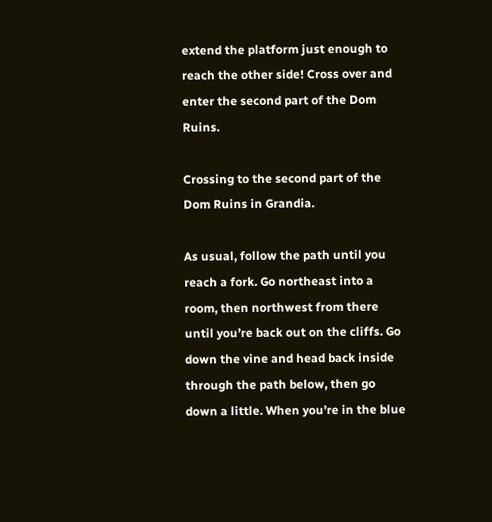extend the platform just enough to reach the other side! Cross over and enter the second part of the Dom Ruins.

Crossing to the second part of the Dom Ruins in Grandia.

As usual, follow the path until you reach a fork. Go northeast into a room, then northwest from there until you’re back out on the cliffs. Go down the vine and head back inside through the path below, then go down a little. When you’re in the blue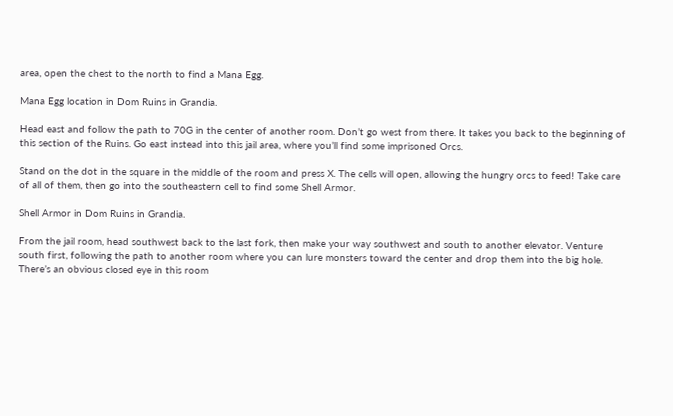area, open the chest to the north to find a Mana Egg.

Mana Egg location in Dom Ruins in Grandia.

Head east and follow the path to 70G in the center of another room. Don’t go west from there. It takes you back to the beginning of this section of the Ruins. Go east instead into this jail area, where you’ll find some imprisoned Orcs.

Stand on the dot in the square in the middle of the room and press X. The cells will open, allowing the hungry orcs to feed! Take care of all of them, then go into the southeastern cell to find some Shell Armor.

Shell Armor in Dom Ruins in Grandia.

From the jail room, head southwest back to the last fork, then make your way southwest and south to another elevator. Venture south first, following the path to another room where you can lure monsters toward the center and drop them into the big hole. There’s an obvious closed eye in this room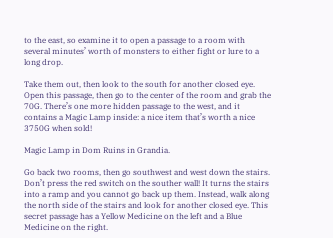to the east, so examine it to open a passage to a room with several minutes’ worth of monsters to either fight or lure to a long drop.

Take them out, then look to the south for another closed eye. Open this passage, then go to the center of the room and grab the 70G. There’s one more hidden passage to the west, and it contains a Magic Lamp inside: a nice item that’s worth a nice 3750G when sold!

Magic Lamp in Dom Ruins in Grandia.

Go back two rooms, then go southwest and west down the stairs. Don’t press the red switch on the souther wall! It turns the stairs into a ramp and you cannot go back up them. Instead, walk along the north side of the stairs and look for another closed eye. This secret passage has a Yellow Medicine on the left and a Blue Medicine on the right.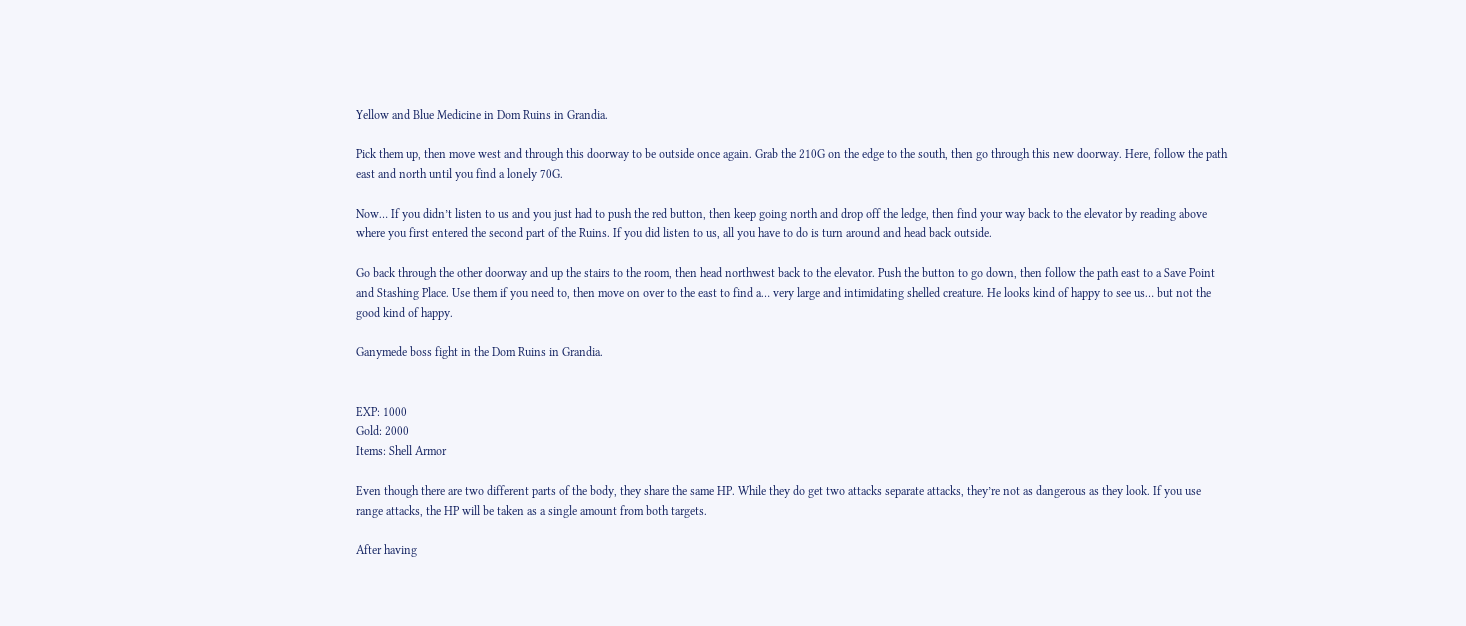Yellow and Blue Medicine in Dom Ruins in Grandia.

Pick them up, then move west and through this doorway to be outside once again. Grab the 210G on the edge to the south, then go through this new doorway. Here, follow the path east and north until you find a lonely 70G.

Now… If you didn’t listen to us and you just had to push the red button, then keep going north and drop off the ledge, then find your way back to the elevator by reading above where you first entered the second part of the Ruins. If you did listen to us, all you have to do is turn around and head back outside.

Go back through the other doorway and up the stairs to the room, then head northwest back to the elevator. Push the button to go down, then follow the path east to a Save Point and Stashing Place. Use them if you need to, then move on over to the east to find a… very large and intimidating shelled creature. He looks kind of happy to see us… but not the good kind of happy.

Ganymede boss fight in the Dom Ruins in Grandia.


EXP: 1000
Gold: 2000
Items: Shell Armor

Even though there are two different parts of the body, they share the same HP. While they do get two attacks separate attacks, they’re not as dangerous as they look. If you use range attacks, the HP will be taken as a single amount from both targets.

After having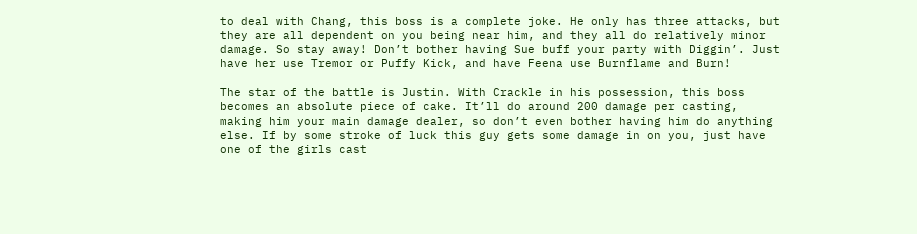to deal with Chang, this boss is a complete joke. He only has three attacks, but they are all dependent on you being near him, and they all do relatively minor damage. So stay away! Don’t bother having Sue buff your party with Diggin’. Just have her use Tremor or Puffy Kick, and have Feena use Burnflame and Burn!

The star of the battle is Justin. With Crackle in his possession, this boss becomes an absolute piece of cake. It’ll do around 200 damage per casting, making him your main damage dealer, so don’t even bother having him do anything else. If by some stroke of luck this guy gets some damage in on you, just have one of the girls cast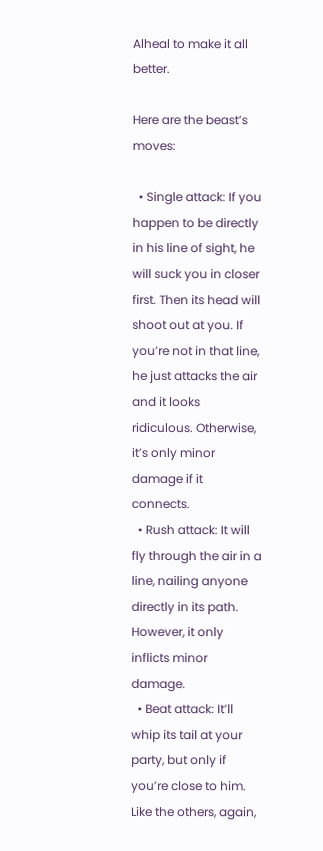Alheal to make it all better.

Here are the beast’s moves:

  • Single attack: If you happen to be directly in his line of sight, he will suck you in closer first. Then its head will shoot out at you. If you’re not in that line, he just attacks the air and it looks ridiculous. Otherwise, it’s only minor damage if it connects.
  • Rush attack: It will fly through the air in a line, nailing anyone directly in its path. However, it only inflicts minor damage.
  • Beat attack: It’ll whip its tail at your party, but only if you’re close to him. Like the others, again,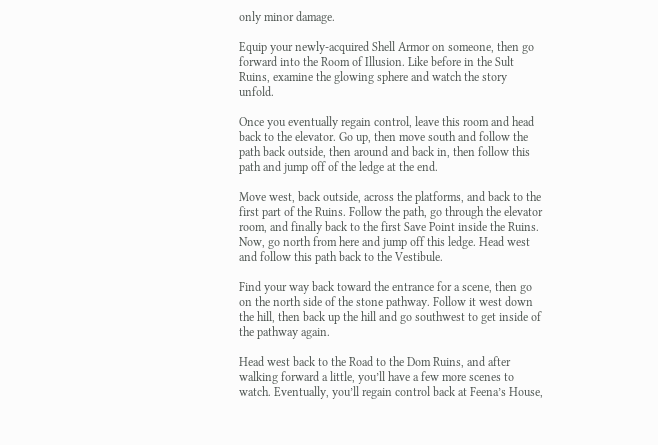only minor damage.

Equip your newly-acquired Shell Armor on someone, then go forward into the Room of Illusion. Like before in the Sult Ruins, examine the glowing sphere and watch the story unfold.

Once you eventually regain control, leave this room and head back to the elevator. Go up, then move south and follow the path back outside, then around and back in, then follow this path and jump off of the ledge at the end.

Move west, back outside, across the platforms, and back to the first part of the Ruins. Follow the path, go through the elevator room, and finally back to the first Save Point inside the Ruins. Now, go north from here and jump off this ledge. Head west and follow this path back to the Vestibule.

Find your way back toward the entrance for a scene, then go on the north side of the stone pathway. Follow it west down the hill, then back up the hill and go southwest to get inside of the pathway again.

Head west back to the Road to the Dom Ruins, and after walking forward a little, you’ll have a few more scenes to watch. Eventually, you’ll regain control back at Feena’s House,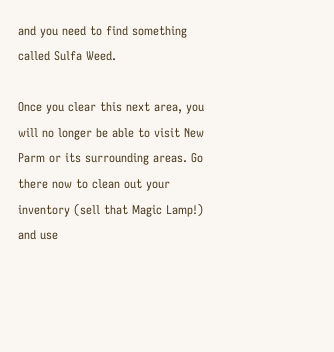and you need to find something called Sulfa Weed.

Once you clear this next area, you will no longer be able to visit New Parm or its surrounding areas. Go there now to clean out your inventory (sell that Magic Lamp!) and use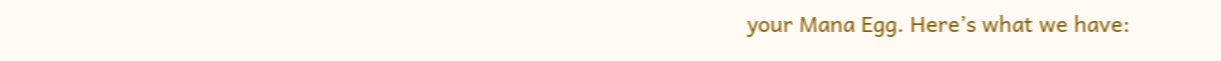your Mana Egg. Here’s what we have: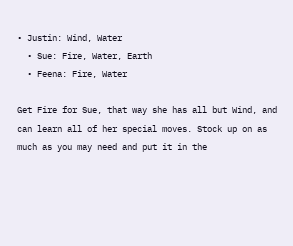• Justin: Wind, Water
  • Sue: Fire, Water, Earth
  • Feena: Fire, Water

Get Fire for Sue, that way she has all but Wind, and can learn all of her special moves. Stock up on as much as you may need and put it in the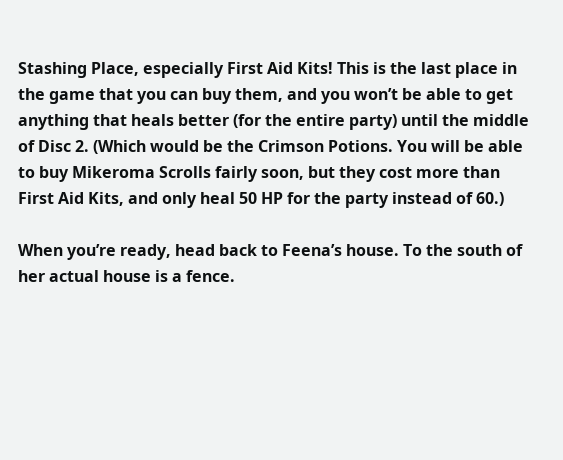Stashing Place, especially First Aid Kits! This is the last place in the game that you can buy them, and you won’t be able to get anything that heals better (for the entire party) until the middle of Disc 2. (Which would be the Crimson Potions. You will be able to buy Mikeroma Scrolls fairly soon, but they cost more than First Aid Kits, and only heal 50 HP for the party instead of 60.)

When you’re ready, head back to Feena’s house. To the south of her actual house is a fence.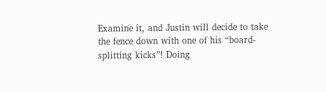Examine it, and Justin will decide to take the fence down with one of his “board-splitting kicks”! Doing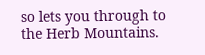so lets you through to the Herb Mountains.